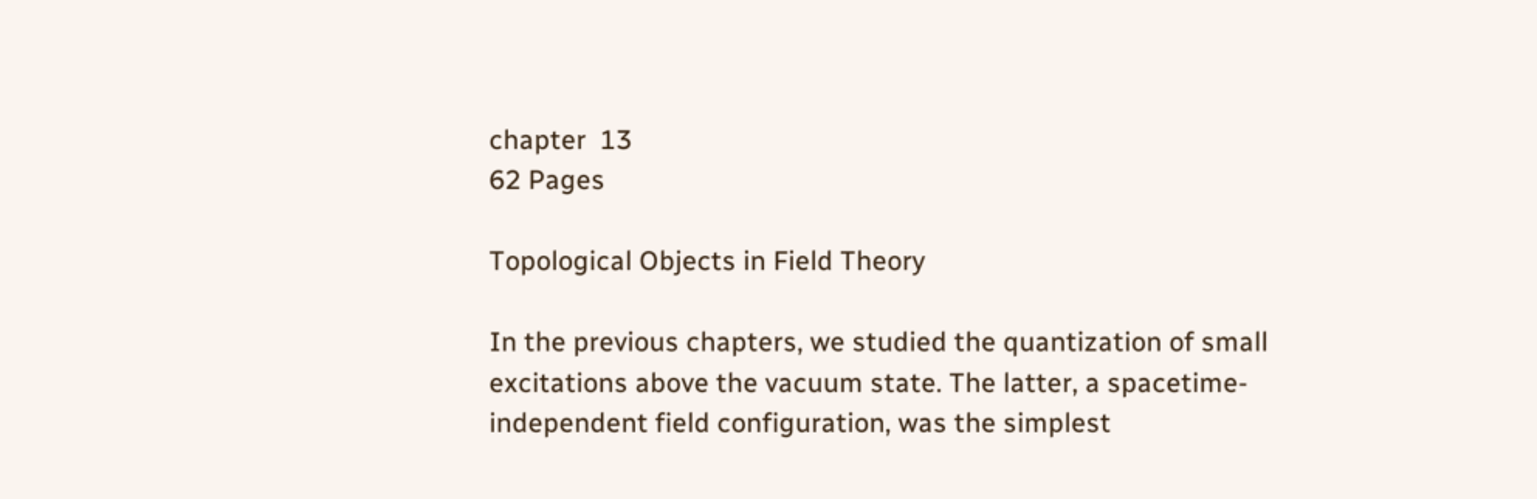chapter  13
62 Pages

Topological Objects in Field Theory

In the previous chapters, we studied the quantization of small excitations above the vacuum state. The latter, a spacetime-independent field configuration, was the simplest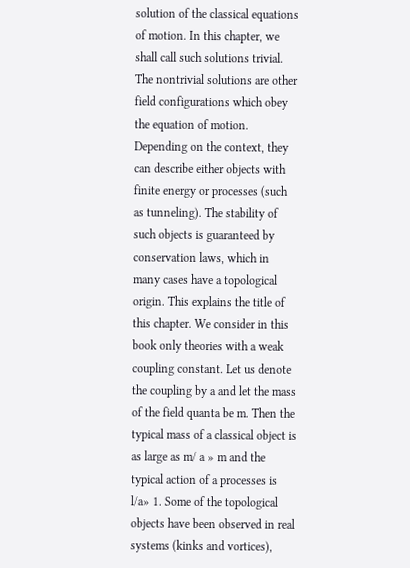solution of the classical equations of motion. In this chapter, we shall call such solutions trivial. The nontrivial solutions are other field configurations which obey the equation of motion. Depending on the context, they can describe either objects with finite energy or processes (such as tunneling). The stability of such objects is guaranteed by conservation laws, which in many cases have a topological origin. This explains the title of this chapter. We consider in this book only theories with a weak coupling constant. Let us denote the coupling by a and let the mass of the field quanta be m. Then the typical mass of a classical object is as large as m/ a » m and the typical action of a processes is l/a» 1. Some of the topological objects have been observed in real systems (kinks and vortices),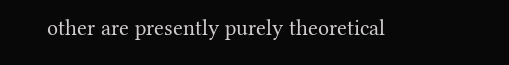other are presently purely theoretical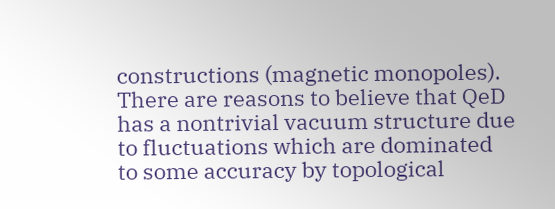constructions (magnetic monopoles). There are reasons to believe that QeD has a nontrivial vacuum structure due to fluctuations which are dominated to some accuracy by topological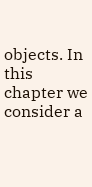objects. In this chapter we consider a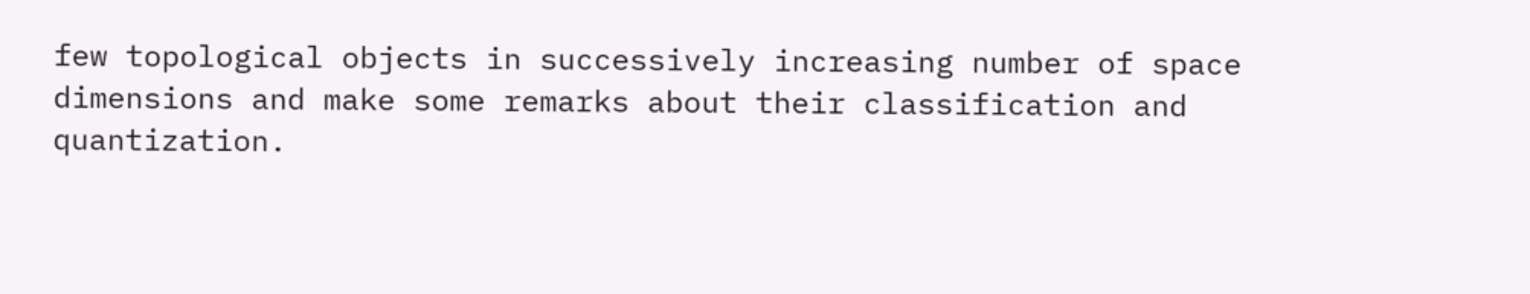few topological objects in successively increasing number of space dimensions and make some remarks about their classification and quantization.